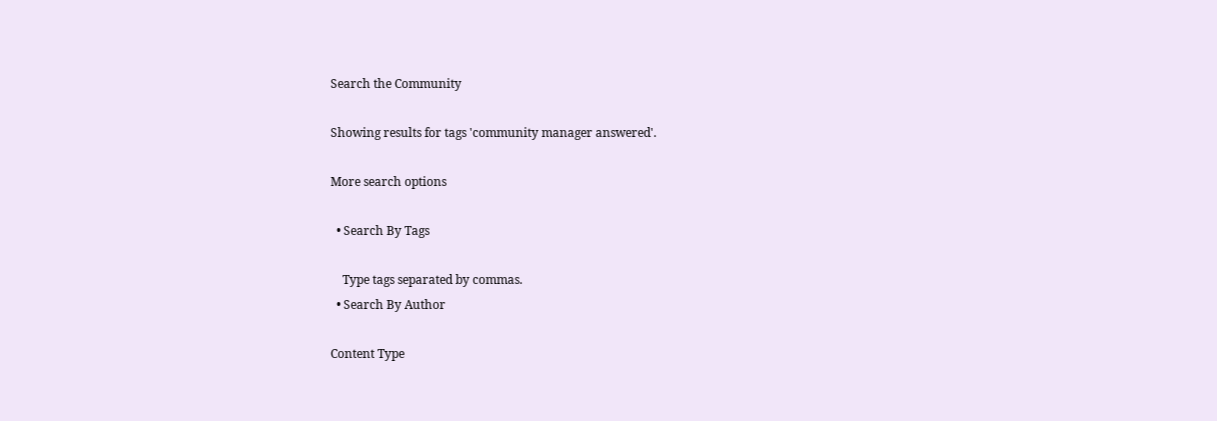Search the Community

Showing results for tags 'community manager answered'.

More search options

  • Search By Tags

    Type tags separated by commas.
  • Search By Author

Content Type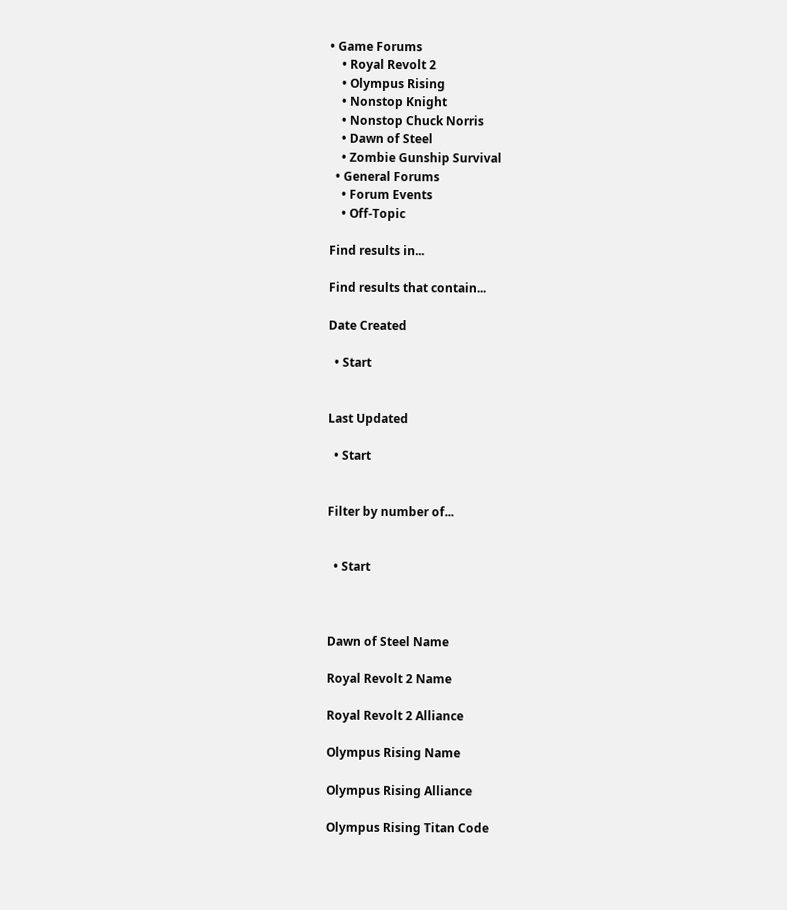• Game Forums
    • Royal Revolt 2
    • Olympus Rising
    • Nonstop Knight
    • Nonstop Chuck Norris
    • Dawn of Steel
    • Zombie Gunship Survival
  • General Forums
    • Forum Events
    • Off-Topic

Find results in...

Find results that contain...

Date Created

  • Start


Last Updated

  • Start


Filter by number of...


  • Start



Dawn of Steel Name

Royal Revolt 2 Name

Royal Revolt 2 Alliance

Olympus Rising Name

Olympus Rising Alliance

Olympus Rising Titan Code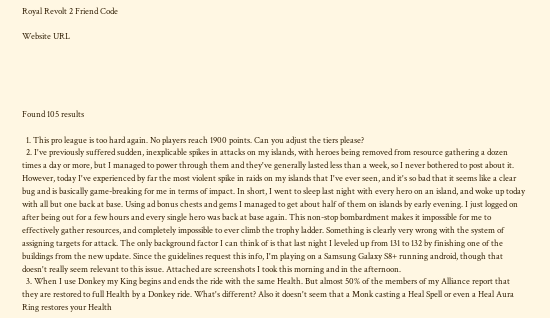Royal Revolt 2 Friend Code

Website URL





Found 105 results

  1. This pro league is too hard again. No players reach 1900 points. Can you adjust the tiers please?
  2. I've previously suffered sudden, inexplicable spikes in attacks on my islands, with heroes being removed from resource gathering a dozen times a day or more, but I managed to power through them and they've generally lasted less than a week, so I never bothered to post about it. However, today I've experienced by far the most violent spike in raids on my islands that I've ever seen, and it's so bad that it seems like a clear bug and is basically game-breaking for me in terms of impact. In short, I went to sleep last night with every hero on an island, and woke up today with all but one back at base. Using ad bonus chests and gems I managed to get about half of them on islands by early evening. I just logged on after being out for a few hours and every single hero was back at base again. This non-stop bombardment makes it impossible for me to effectively gather resources, and completely impossible to ever climb the trophy ladder. Something is clearly very wrong with the system of assigning targets for attack. The only background factor I can think of is that last night I leveled up from 131 to 132 by finishing one of the buildings from the new update. Since the guidelines request this info, I'm playing on a Samsung Galaxy S8+ running android, though that doesn't really seem relevant to this issue. Attached are screenshots I took this morning and in the afternoon.
  3. When I use Donkey my King begins and ends the ride with the same Health. But almost 50% of the members of my Alliance report that they are restored to full Health by a Donkey ride. What's different? Also it doesn't seem that a Monk casting a Heal Spell or even a Heal Aura Ring restores your Health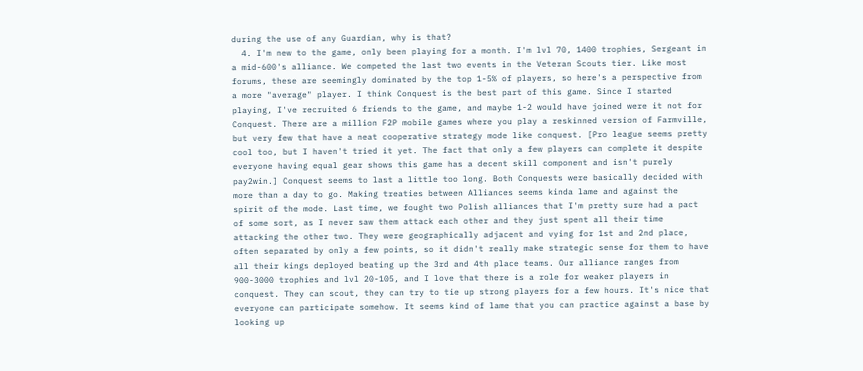during the use of any Guardian, why is that?
  4. I'm new to the game, only been playing for a month. I'm lvl 70, 1400 trophies, Sergeant in a mid-600's alliance. We competed the last two events in the Veteran Scouts tier. Like most forums, these are seemingly dominated by the top 1-5% of players, so here's a perspective from a more "average" player. I think Conquest is the best part of this game. Since I started playing, I've recruited 6 friends to the game, and maybe 1-2 would have joined were it not for Conquest. There are a million F2P mobile games where you play a reskinned version of Farmville, but very few that have a neat cooperative strategy mode like conquest. [Pro league seems pretty cool too, but I haven't tried it yet. The fact that only a few players can complete it despite everyone having equal gear shows this game has a decent skill component and isn't purely pay2win.] Conquest seems to last a little too long. Both Conquests were basically decided with more than a day to go. Making treaties between Alliances seems kinda lame and against the spirit of the mode. Last time, we fought two Polish alliances that I'm pretty sure had a pact of some sort, as I never saw them attack each other and they just spent all their time attacking the other two. They were geographically adjacent and vying for 1st and 2nd place, often separated by only a few points, so it didn't really make strategic sense for them to have all their kings deployed beating up the 3rd and 4th place teams. Our alliance ranges from 900-3000 trophies and lvl 20-105, and I love that there is a role for weaker players in conquest. They can scout, they can try to tie up strong players for a few hours. It's nice that everyone can participate somehow. It seems kind of lame that you can practice against a base by looking up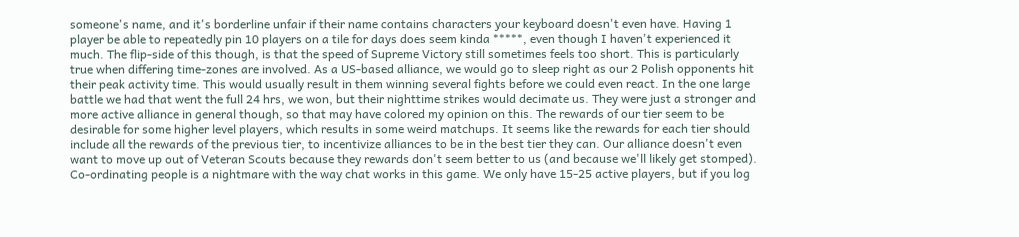someone's name, and it's borderline unfair if their name contains characters your keyboard doesn't even have. Having 1 player be able to repeatedly pin 10 players on a tile for days does seem kinda *****, even though I haven't experienced it much. The flip-side of this though, is that the speed of Supreme Victory still sometimes feels too short. This is particularly true when differing time-zones are involved. As a US-based alliance, we would go to sleep right as our 2 Polish opponents hit their peak activity time. This would usually result in them winning several fights before we could even react. In the one large battle we had that went the full 24 hrs, we won, but their nighttime strikes would decimate us. They were just a stronger and more active alliance in general though, so that may have colored my opinion on this. The rewards of our tier seem to be desirable for some higher level players, which results in some weird matchups. It seems like the rewards for each tier should include all the rewards of the previous tier, to incentivize alliances to be in the best tier they can. Our alliance doesn't even want to move up out of Veteran Scouts because they rewards don't seem better to us (and because we'll likely get stomped). Co-ordinating people is a nightmare with the way chat works in this game. We only have 15-25 active players, but if you log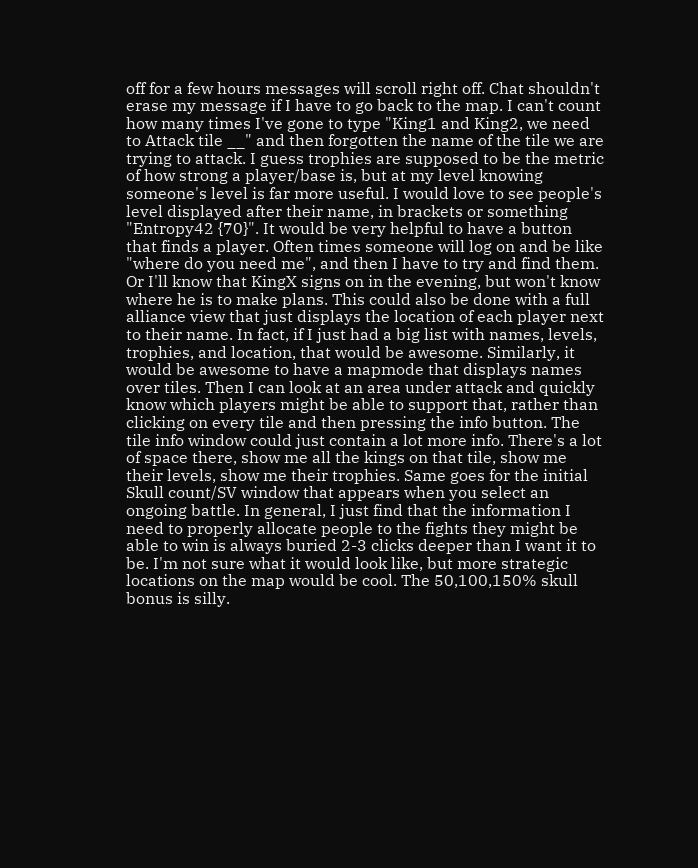off for a few hours messages will scroll right off. Chat shouldn't erase my message if I have to go back to the map. I can't count how many times I've gone to type "King1 and King2, we need to Attack tile __" and then forgotten the name of the tile we are trying to attack. I guess trophies are supposed to be the metric of how strong a player/base is, but at my level knowing someone's level is far more useful. I would love to see people's level displayed after their name, in brackets or something "Entropy42 {70}". It would be very helpful to have a button that finds a player. Often times someone will log on and be like "where do you need me", and then I have to try and find them. Or I'll know that KingX signs on in the evening, but won't know where he is to make plans. This could also be done with a full alliance view that just displays the location of each player next to their name. In fact, if I just had a big list with names, levels, trophies, and location, that would be awesome. Similarly, it would be awesome to have a mapmode that displays names over tiles. Then I can look at an area under attack and quickly know which players might be able to support that, rather than clicking on every tile and then pressing the info button. The tile info window could just contain a lot more info. There's a lot of space there, show me all the kings on that tile, show me their levels, show me their trophies. Same goes for the initial Skull count/SV window that appears when you select an ongoing battle. In general, I just find that the information I need to properly allocate people to the fights they might be able to win is always buried 2-3 clicks deeper than I want it to be. I'm not sure what it would look like, but more strategic locations on the map would be cool. The 50,100,150% skull bonus is silly.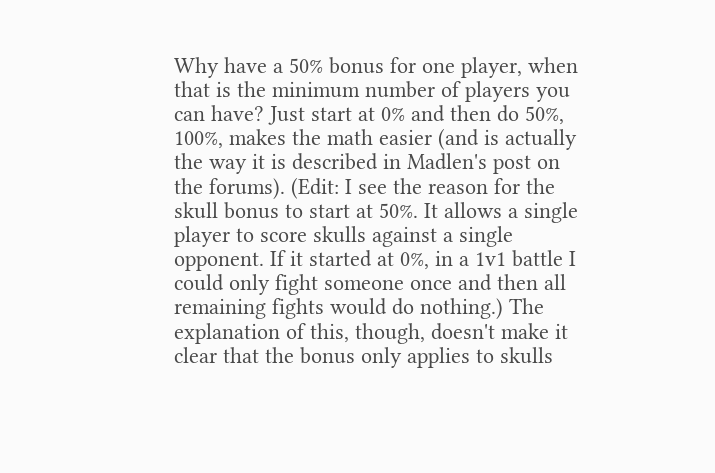Why have a 50% bonus for one player, when that is the minimum number of players you can have? Just start at 0% and then do 50%, 100%, makes the math easier (and is actually the way it is described in Madlen's post on the forums). (Edit: I see the reason for the skull bonus to start at 50%. It allows a single player to score skulls against a single opponent. If it started at 0%, in a 1v1 battle I could only fight someone once and then all remaining fights would do nothing.) The explanation of this, though, doesn't make it clear that the bonus only applies to skulls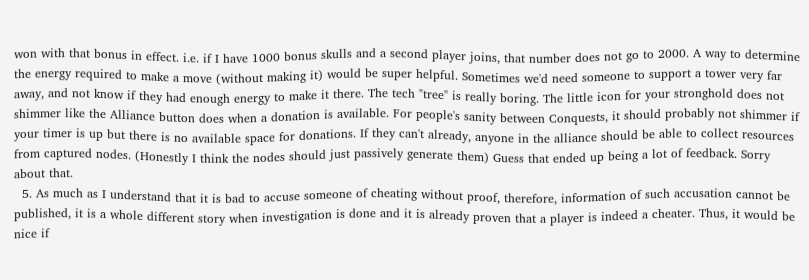won with that bonus in effect. i.e. if I have 1000 bonus skulls and a second player joins, that number does not go to 2000. A way to determine the energy required to make a move (without making it) would be super helpful. Sometimes we'd need someone to support a tower very far away, and not know if they had enough energy to make it there. The tech "tree" is really boring. The little icon for your stronghold does not shimmer like the Alliance button does when a donation is available. For people's sanity between Conquests, it should probably not shimmer if your timer is up but there is no available space for donations. If they can't already, anyone in the alliance should be able to collect resources from captured nodes. (Honestly I think the nodes should just passively generate them) Guess that ended up being a lot of feedback. Sorry about that.
  5. As much as I understand that it is bad to accuse someone of cheating without proof, therefore, information of such accusation cannot be published, it is a whole different story when investigation is done and it is already proven that a player is indeed a cheater. Thus, it would be nice if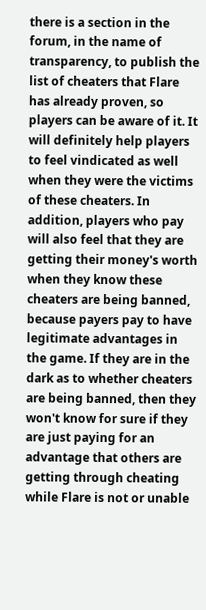there is a section in the forum, in the name of transparency, to publish the list of cheaters that Flare has already proven, so players can be aware of it. It will definitely help players to feel vindicated as well when they were the victims of these cheaters. In addition, players who pay will also feel that they are getting their money's worth when they know these cheaters are being banned, because payers pay to have legitimate advantages in the game. If they are in the dark as to whether cheaters are being banned, then they won't know for sure if they are just paying for an advantage that others are getting through cheating while Flare is not or unable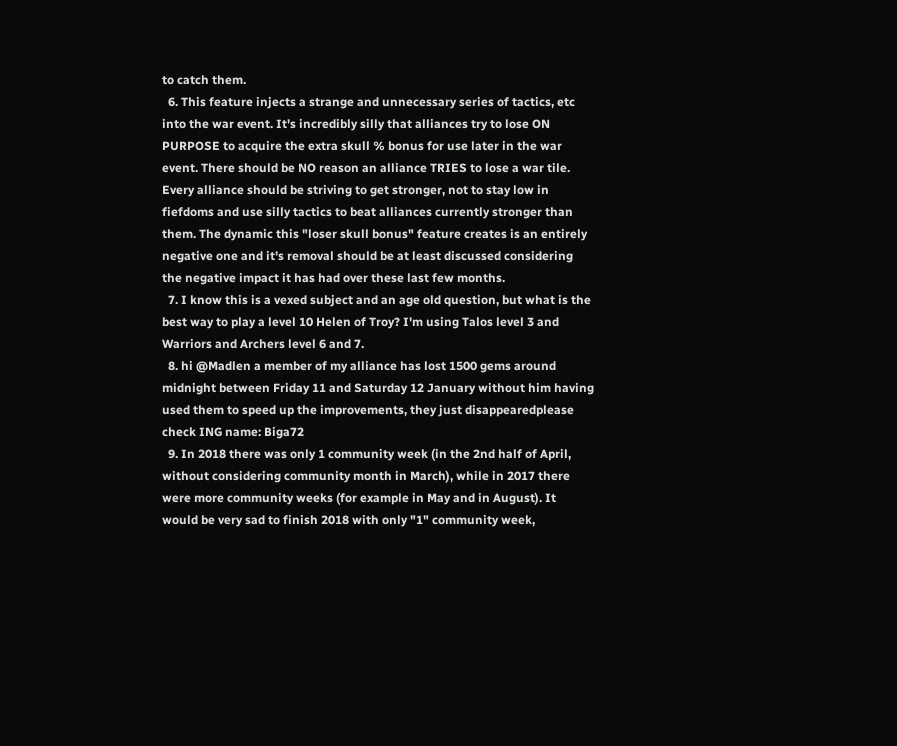to catch them.
  6. This feature injects a strange and unnecessary series of tactics, etc into the war event. It's incredibly silly that alliances try to lose ON PURPOSE to acquire the extra skull % bonus for use later in the war event. There should be NO reason an alliance TRIES to lose a war tile. Every alliance should be striving to get stronger, not to stay low in fiefdoms and use silly tactics to beat alliances currently stronger than them. The dynamic this "loser skull bonus" feature creates is an entirely negative one and it's removal should be at least discussed considering the negative impact it has had over these last few months.
  7. I know this is a vexed subject and an age old question, but what is the best way to play a level 10 Helen of Troy? I'm using Talos level 3 and Warriors and Archers level 6 and 7.
  8. hi @Madlen a member of my alliance has lost 1500 gems around midnight between Friday 11 and Saturday 12 January without him having used them to speed up the improvements, they just disappearedplease check ING name: Biga72
  9. In 2018 there was only 1 community week (in the 2nd half of April, without considering community month in March), while in 2017 there were more community weeks (for example in May and in August). It would be very sad to finish 2018 with only "1" community week,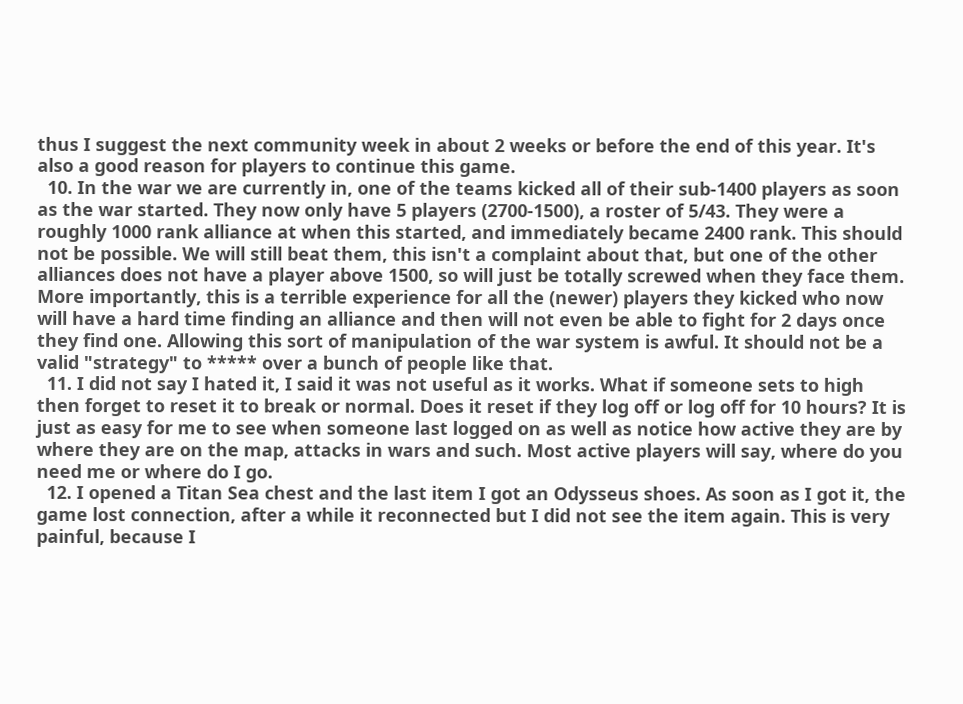thus I suggest the next community week in about 2 weeks or before the end of this year. It's also a good reason for players to continue this game.
  10. In the war we are currently in, one of the teams kicked all of their sub-1400 players as soon as the war started. They now only have 5 players (2700-1500), a roster of 5/43. They were a roughly 1000 rank alliance at when this started, and immediately became 2400 rank. This should not be possible. We will still beat them, this isn't a complaint about that, but one of the other alliances does not have a player above 1500, so will just be totally screwed when they face them. More importantly, this is a terrible experience for all the (newer) players they kicked who now will have a hard time finding an alliance and then will not even be able to fight for 2 days once they find one. Allowing this sort of manipulation of the war system is awful. It should not be a valid "strategy" to ***** over a bunch of people like that.
  11. I did not say I hated it, I said it was not useful as it works. What if someone sets to high then forget to reset it to break or normal. Does it reset if they log off or log off for 10 hours? It is just as easy for me to see when someone last logged on as well as notice how active they are by where they are on the map, attacks in wars and such. Most active players will say, where do you need me or where do I go.
  12. I opened a Titan Sea chest and the last item I got an Odysseus shoes. As soon as I got it, the game lost connection, after a while it reconnected but I did not see the item again. This is very painful, because I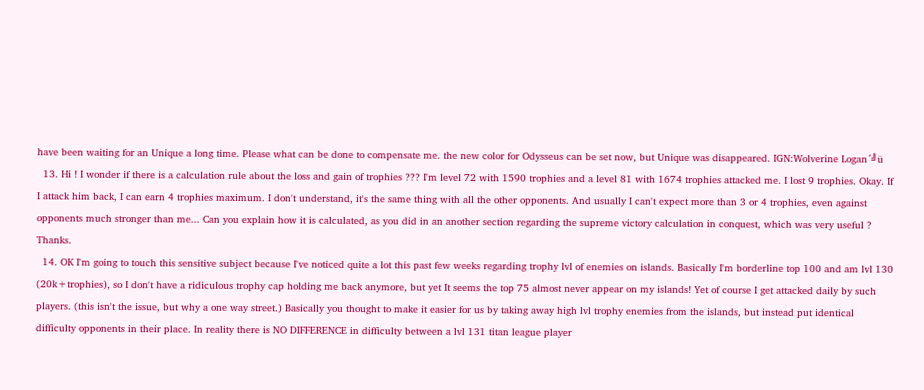have been waiting for an Unique a long time. Please what can be done to compensate me. the new color for Odysseus can be set now, but Unique was disappeared. IGN:Wolverine Logan´╝ü
  13. Hi ! I wonder if there is a calculation rule about the loss and gain of trophies ??? I'm level 72 with 1590 trophies and a level 81 with 1674 trophies attacked me. I lost 9 trophies. Okay. If I attack him back, I can earn 4 trophies maximum. I don't understand, it's the same thing with all the other opponents. And usually I can't expect more than 3 or 4 trophies, even against opponents much stronger than me... Can you explain how it is calculated, as you did in an another section regarding the supreme victory calculation in conquest, which was very useful ? Thanks.
  14. OK I'm going to touch this sensitive subject because I've noticed quite a lot this past few weeks regarding trophy lvl of enemies on islands. Basically I'm borderline top 100 and am lvl 130 (20k+trophies), so I don't have a ridiculous trophy cap holding me back anymore, but yet It seems the top 75 almost never appear on my islands! Yet of course I get attacked daily by such players. (this isn't the issue, but why a one way street.) Basically you thought to make it easier for us by taking away high lvl trophy enemies from the islands, but instead put identical difficulty opponents in their place. In reality there is NO DIFFERENCE in difficulty between a lvl 131 titan league player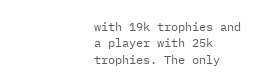with 19k trophies and a player with 25k trophies. The only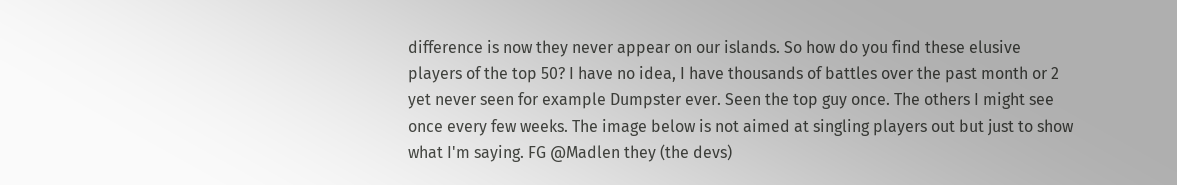difference is now they never appear on our islands. So how do you find these elusive players of the top 50? I have no idea, I have thousands of battles over the past month or 2 yet never seen for example Dumpster ever. Seen the top guy once. The others I might see once every few weeks. The image below is not aimed at singling players out but just to show what I'm saying. FG @Madlen they (the devs)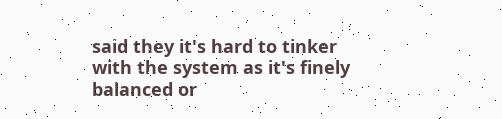said they it's hard to tinker with the system as it's finely balanced or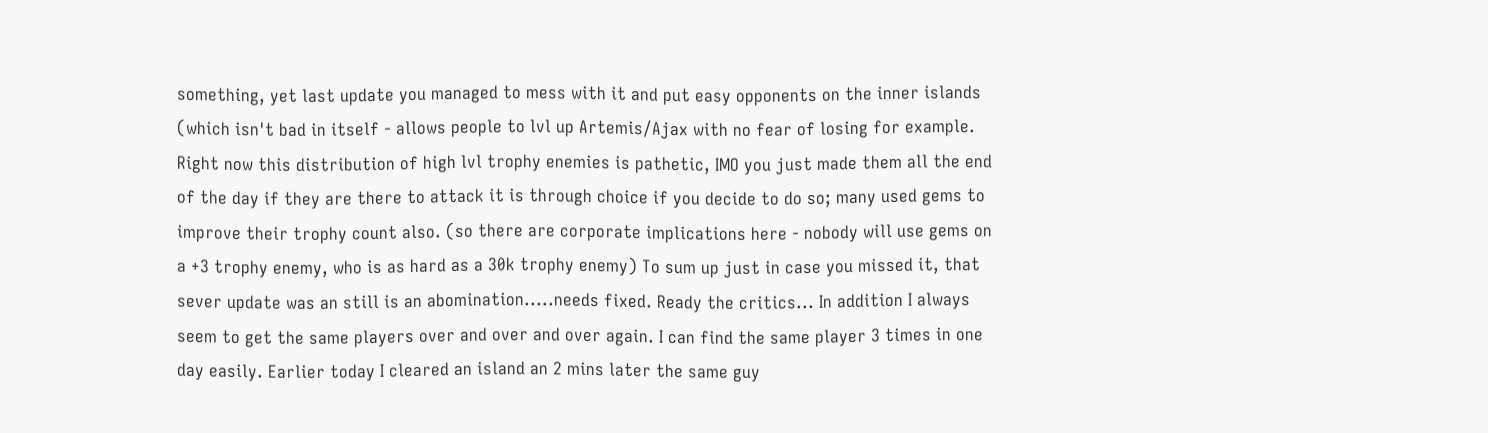something, yet last update you managed to mess with it and put easy opponents on the inner islands (which isn't bad in itself - allows people to lvl up Artemis/Ajax with no fear of losing for example. Right now this distribution of high lvl trophy enemies is pathetic, IMO you just made them all the end of the day if they are there to attack it is through choice if you decide to do so; many used gems to improve their trophy count also. (so there are corporate implications here - nobody will use gems on a +3 trophy enemy, who is as hard as a 30k trophy enemy) To sum up just in case you missed it, that sever update was an still is an abomination.....needs fixed. Ready the critics... In addition I always seem to get the same players over and over and over again. I can find the same player 3 times in one day easily. Earlier today I cleared an island an 2 mins later the same guy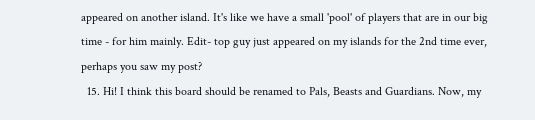appeared on another island. It's like we have a small 'pool' of players that are in our big time - for him mainly. Edit- top guy just appeared on my islands for the 2nd time ever, perhaps you saw my post?
  15. Hi! I think this board should be renamed to Pals, Beasts and Guardians. Now, my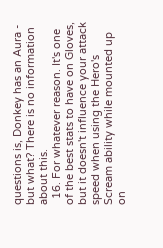questions is, Donkey has an Aura - but what? There is no information about this.
  16. For whatever reason. It's one of the best stats to have on Gloves, but it doesn't influence your attack speed when using the Hero's Scream ability while mounted up on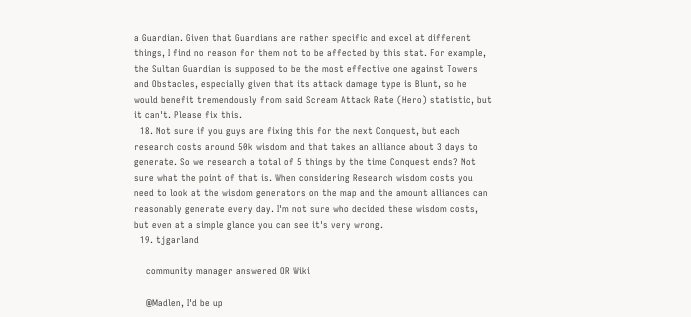a Guardian. Given that Guardians are rather specific and excel at different things, I find no reason for them not to be affected by this stat. For example, the Sultan Guardian is supposed to be the most effective one against Towers and Obstacles, especially given that its attack damage type is Blunt, so he would benefit tremendously from said Scream Attack Rate (Hero) statistic, but it can't. Please fix this.
  18. Not sure if you guys are fixing this for the next Conquest, but each research costs around 50k wisdom and that takes an alliance about 3 days to generate. So we research a total of 5 things by the time Conquest ends? Not sure what the point of that is. When considering Research wisdom costs you need to look at the wisdom generators on the map and the amount alliances can reasonably generate every day. I'm not sure who decided these wisdom costs, but even at a simple glance you can see it's very wrong.
  19. tjgarland

    community manager answered OR Wiki

    @Madlen, I'd be up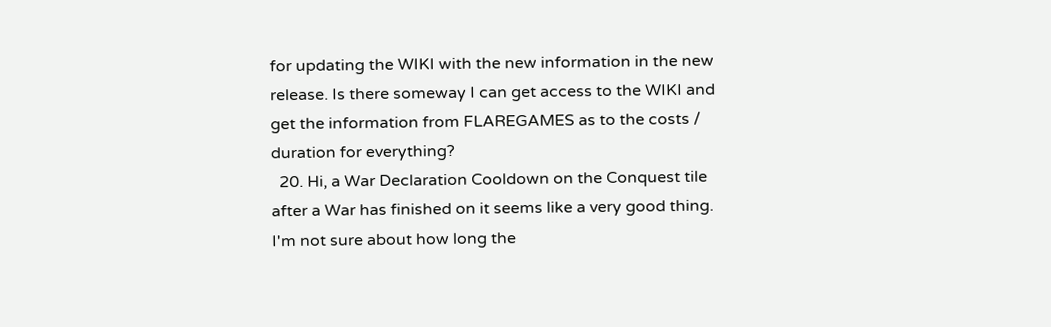for updating the WIKI with the new information in the new release. Is there someway I can get access to the WIKI and get the information from FLAREGAMES as to the costs / duration for everything?
  20. Hi, a War Declaration Cooldown on the Conquest tile after a War has finished on it seems like a very good thing. I'm not sure about how long the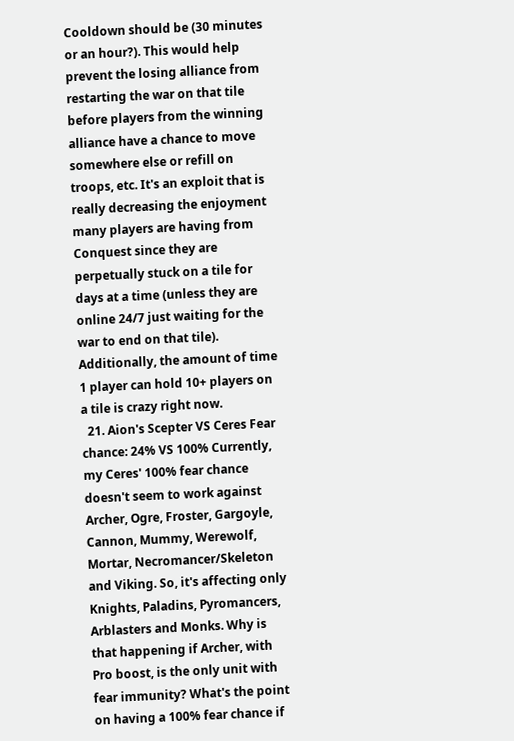Cooldown should be (30 minutes or an hour?). This would help prevent the losing alliance from restarting the war on that tile before players from the winning alliance have a chance to move somewhere else or refill on troops, etc. It's an exploit that is really decreasing the enjoyment many players are having from Conquest since they are perpetually stuck on a tile for days at a time (unless they are online 24/7 just waiting for the war to end on that tile). Additionally, the amount of time 1 player can hold 10+ players on a tile is crazy right now.
  21. Aion's Scepter VS Ceres Fear chance: 24% VS 100% Currently, my Ceres' 100% fear chance doesn't seem to work against Archer, Ogre, Froster, Gargoyle, Cannon, Mummy, Werewolf, Mortar, Necromancer/Skeleton and Viking. So, it's affecting only Knights, Paladins, Pyromancers, Arblasters and Monks. Why is that happening if Archer, with Pro boost, is the only unit with fear immunity? What's the point on having a 100% fear chance if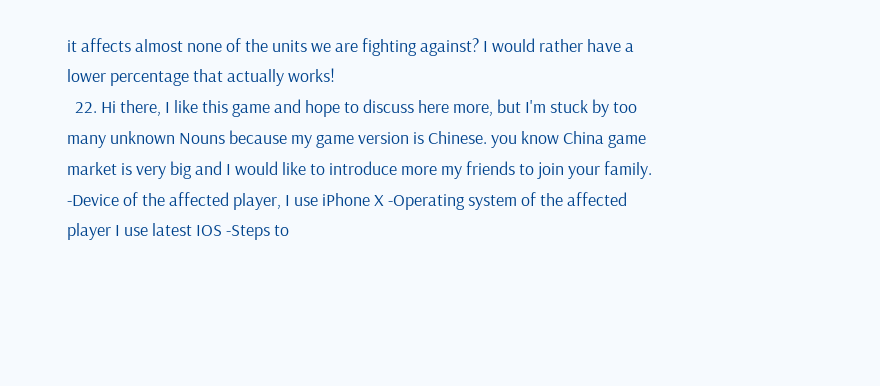it affects almost none of the units we are fighting against? I would rather have a lower percentage that actually works!
  22. Hi there, I like this game and hope to discuss here more, but I'm stuck by too many unknown Nouns because my game version is Chinese. you know China game market is very big and I would like to introduce more my friends to join your family. -Device of the affected player, I use iPhone X -Operating system of the affected player I use latest IOS -Steps to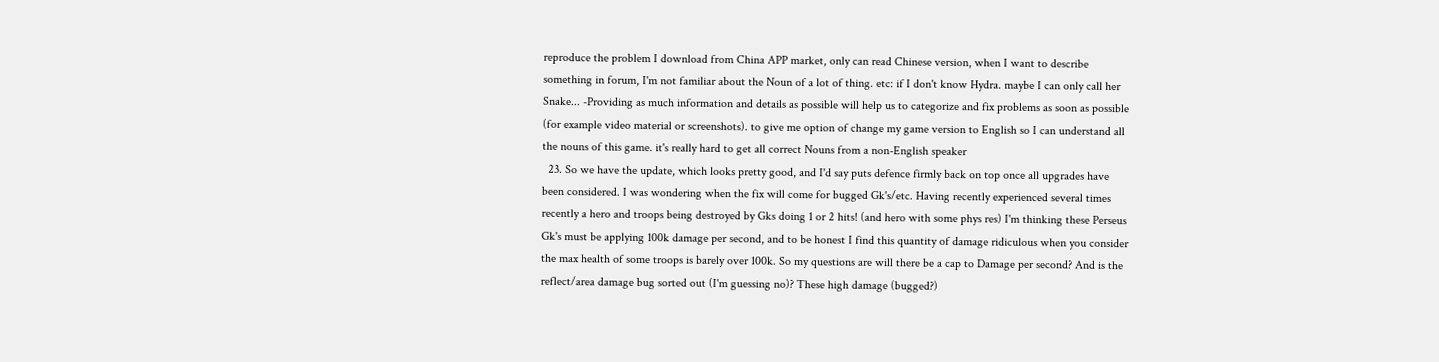reproduce the problem I download from China APP market, only can read Chinese version, when I want to describe something in forum, I'm not familiar about the Noun of a lot of thing. etc: if I don't know Hydra. maybe I can only call her Snake... -Providing as much information and details as possible will help us to categorize and fix problems as soon as possible (for example video material or screenshots). to give me option of change my game version to English so I can understand all the nouns of this game. it's really hard to get all correct Nouns from a non-English speaker
  23. So we have the update, which looks pretty good, and I'd say puts defence firmly back on top once all upgrades have been considered. I was wondering when the fix will come for bugged Gk's/etc. Having recently experienced several times recently a hero and troops being destroyed by Gks doing 1 or 2 hits! (and hero with some phys res) I'm thinking these Perseus Gk's must be applying 100k damage per second, and to be honest I find this quantity of damage ridiculous when you consider the max health of some troops is barely over 100k. So my questions are will there be a cap to Damage per second? And is the reflect/area damage bug sorted out (I'm guessing no)? These high damage (bugged?)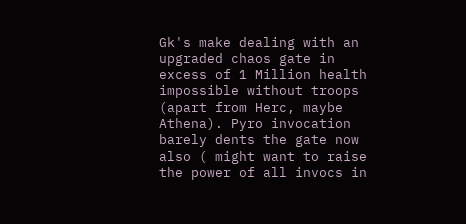Gk's make dealing with an upgraded chaos gate in excess of 1 Million health impossible without troops (apart from Herc, maybe Athena). Pyro invocation barely dents the gate now also ( might want to raise the power of all invocs in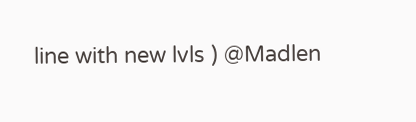line with new lvls ) @Madlen